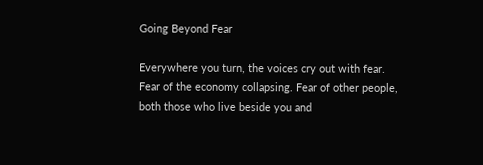Going Beyond Fear

Everywhere you turn, the voices cry out with fear. Fear of the economy collapsing. Fear of other people, both those who live beside you and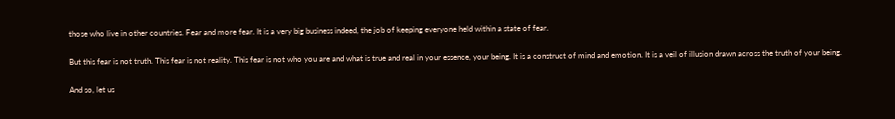those who live in other countries. Fear and more fear. It is a very big business indeed, the job of keeping everyone held within a state of fear.

But this fear is not truth. This fear is not reality. This fear is not who you are and what is true and real in your essence, your being. It is a construct of mind and emotion. It is a veil of illusion drawn across the truth of your being.

And so, let us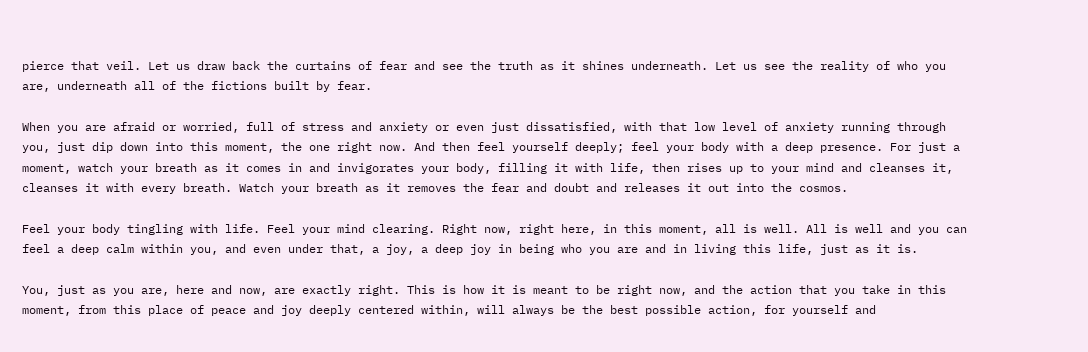pierce that veil. Let us draw back the curtains of fear and see the truth as it shines underneath. Let us see the reality of who you are, underneath all of the fictions built by fear.

When you are afraid or worried, full of stress and anxiety or even just dissatisfied, with that low level of anxiety running through you, just dip down into this moment, the one right now. And then feel yourself deeply; feel your body with a deep presence. For just a moment, watch your breath as it comes in and invigorates your body, filling it with life, then rises up to your mind and cleanses it, cleanses it with every breath. Watch your breath as it removes the fear and doubt and releases it out into the cosmos.

Feel your body tingling with life. Feel your mind clearing. Right now, right here, in this moment, all is well. All is well and you can feel a deep calm within you, and even under that, a joy, a deep joy in being who you are and in living this life, just as it is.

You, just as you are, here and now, are exactly right. This is how it is meant to be right now, and the action that you take in this moment, from this place of peace and joy deeply centered within, will always be the best possible action, for yourself and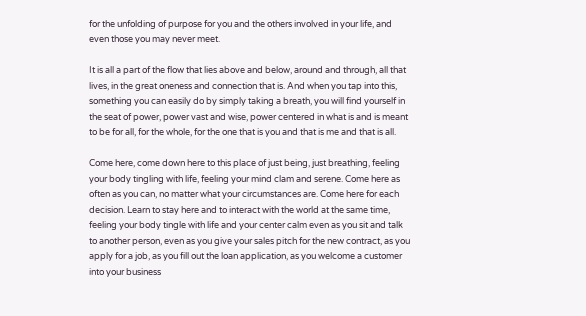for the unfolding of purpose for you and the others involved in your life, and even those you may never meet.

It is all a part of the flow that lies above and below, around and through, all that lives, in the great oneness and connection that is. And when you tap into this, something you can easily do by simply taking a breath, you will find yourself in the seat of power, power vast and wise, power centered in what is and is meant to be for all, for the whole, for the one that is you and that is me and that is all.

Come here, come down here to this place of just being, just breathing, feeling your body tingling with life, feeling your mind clam and serene. Come here as often as you can, no matter what your circumstances are. Come here for each decision. Learn to stay here and to interact with the world at the same time, feeling your body tingle with life and your center calm even as you sit and talk to another person, even as you give your sales pitch for the new contract, as you apply for a job, as you fill out the loan application, as you welcome a customer into your business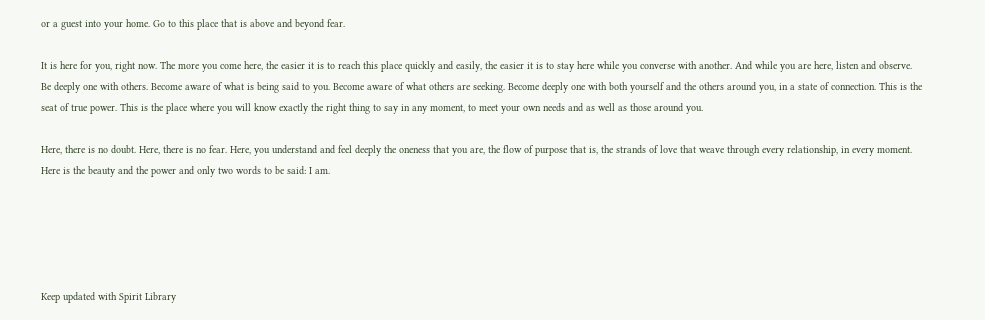or a guest into your home. Go to this place that is above and beyond fear.

It is here for you, right now. The more you come here, the easier it is to reach this place quickly and easily, the easier it is to stay here while you converse with another. And while you are here, listen and observe. Be deeply one with others. Become aware of what is being said to you. Become aware of what others are seeking. Become deeply one with both yourself and the others around you, in a state of connection. This is the seat of true power. This is the place where you will know exactly the right thing to say in any moment, to meet your own needs and as well as those around you.

Here, there is no doubt. Here, there is no fear. Here, you understand and feel deeply the oneness that you are, the flow of purpose that is, the strands of love that weave through every relationship, in every moment. Here is the beauty and the power and only two words to be said: I am.





Keep updated with Spirit Library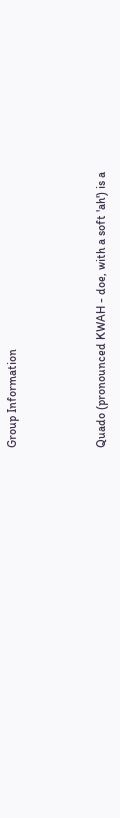Group Information



Quado (pronounced KWAH - doe, with a soft 'ah') is a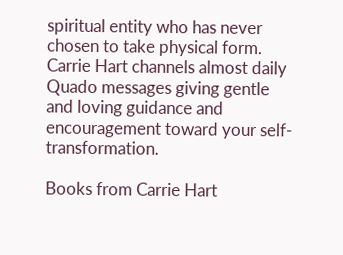spiritual entity who has never chosen to take physical form. Carrie Hart channels almost daily Quado messages giving gentle and loving guidance and encouragement toward your self-transformation.

Books from Carrie Hart